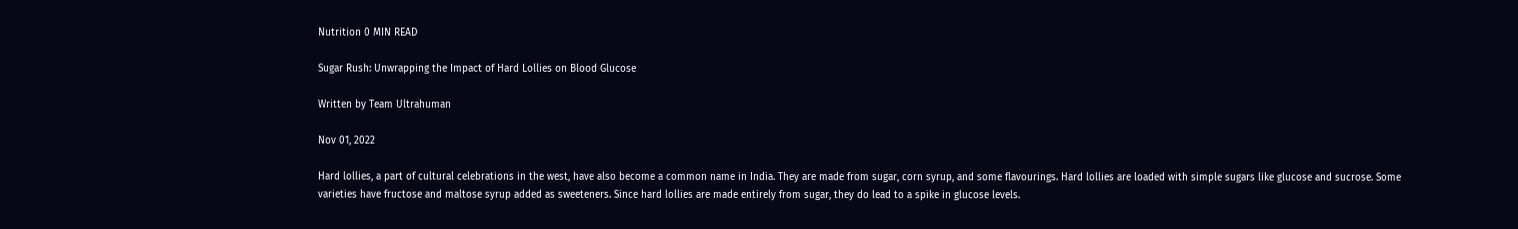Nutrition 0 MIN READ

Sugar Rush: Unwrapping the Impact of Hard Lollies on Blood Glucose

Written by Team Ultrahuman

Nov 01, 2022

Hard lollies, a part of cultural celebrations in the west, have also become a common name in India. They are made from sugar, corn syrup, and some flavourings. Hard lollies are loaded with simple sugars like glucose and sucrose. Some varieties have fructose and maltose syrup added as sweeteners. Since hard lollies are made entirely from sugar, they do lead to a spike in glucose levels.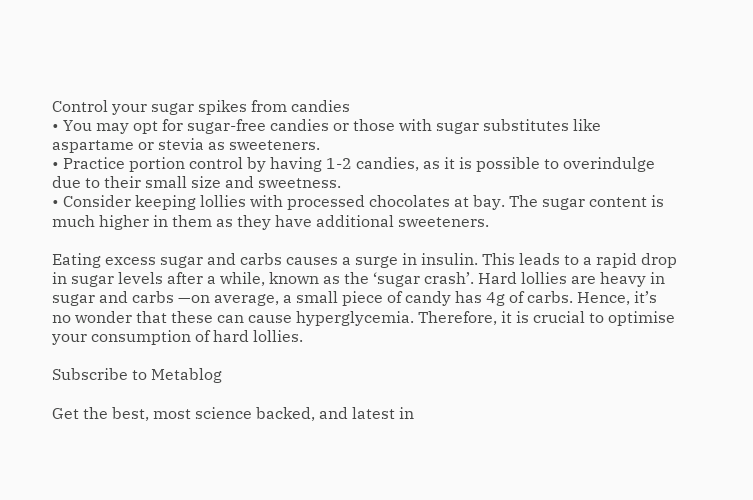Control your sugar spikes from candies
• You may opt for sugar-free candies or those with sugar substitutes like aspartame or stevia as sweeteners.
• Practice portion control by having 1-2 candies, as it is possible to overindulge due to their small size and sweetness.
• Consider keeping lollies with processed chocolates at bay. The sugar content is much higher in them as they have additional sweeteners.

Eating excess sugar and carbs causes a surge in insulin. This leads to a rapid drop in sugar levels after a while, known as the ‘sugar crash’. Hard lollies are heavy in sugar and carbs —on average, a small piece of candy has 4g of carbs. Hence, it’s no wonder that these can cause hyperglycemia. Therefore, it is crucial to optimise your consumption of hard lollies.

Subscribe to Metablog

Get the best, most science backed, and latest in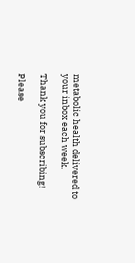metabolic health delivered to your inbox each week.

Thank you for subscribing!

Please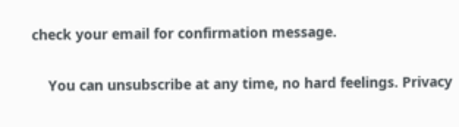check your email for confirmation message.

    You can unsubscribe at any time, no hard feelings. Privacy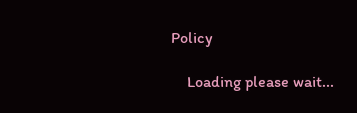Policy

    Loading please wait...